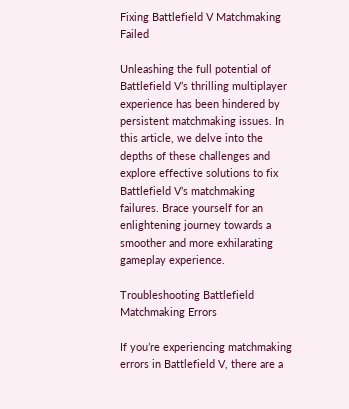Fixing Battlefield V Matchmaking Failed

Unleashing the full potential of Battlefield V’s thrilling multiplayer experience has been hindered by persistent matchmaking issues. In this article, we delve into the depths of these challenges and explore effective solutions to fix Battlefield V’s matchmaking failures. Brace yourself for an enlightening journey towards a smoother and more exhilarating gameplay experience.

Troubleshooting Battlefield Matchmaking Errors

If you’re experiencing matchmaking errors in Battlefield V, there are a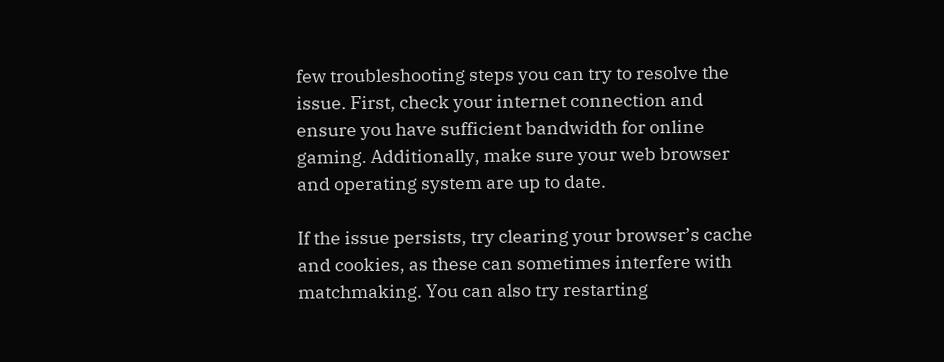few troubleshooting steps you can try to resolve the issue. First, check your internet connection and ensure you have sufficient bandwidth for online gaming. Additionally, make sure your web browser and operating system are up to date.

If the issue persists, try clearing your browser’s cache and cookies, as these can sometimes interfere with matchmaking. You can also try restarting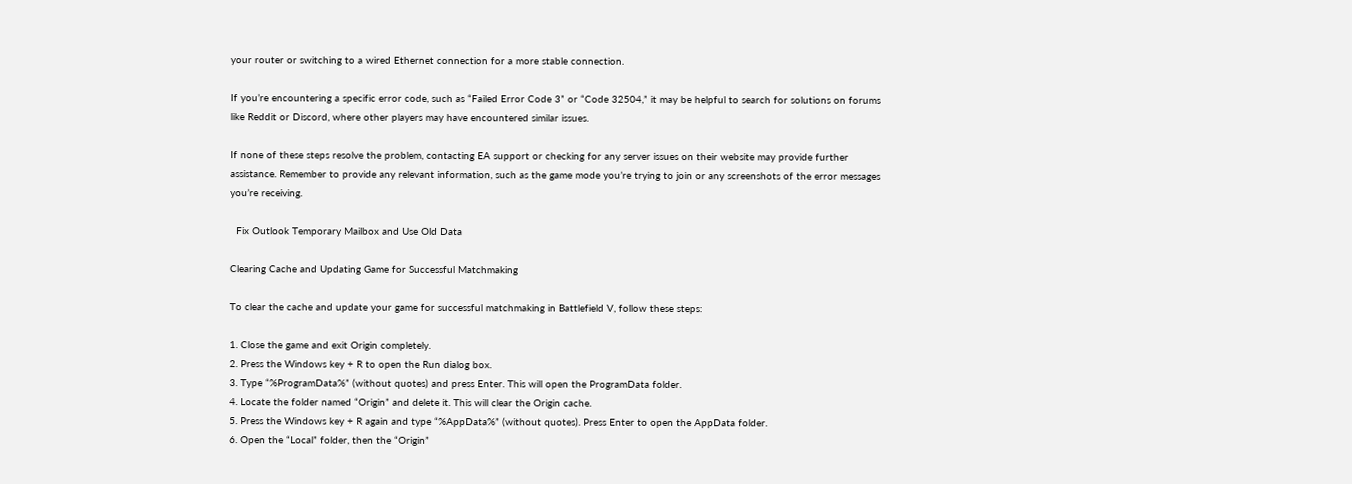your router or switching to a wired Ethernet connection for a more stable connection.

If you’re encountering a specific error code, such as “Failed Error Code 3” or “Code 32504,” it may be helpful to search for solutions on forums like Reddit or Discord, where other players may have encountered similar issues.

If none of these steps resolve the problem, contacting EA support or checking for any server issues on their website may provide further assistance. Remember to provide any relevant information, such as the game mode you’re trying to join or any screenshots of the error messages you’re receiving.

  Fix Outlook Temporary Mailbox and Use Old Data

Clearing Cache and Updating Game for Successful Matchmaking

To clear the cache and update your game for successful matchmaking in Battlefield V, follow these steps:

1. Close the game and exit Origin completely.
2. Press the Windows key + R to open the Run dialog box.
3. Type “%ProgramData%” (without quotes) and press Enter. This will open the ProgramData folder.
4. Locate the folder named “Origin” and delete it. This will clear the Origin cache.
5. Press the Windows key + R again and type “%AppData%” (without quotes). Press Enter to open the AppData folder.
6. Open the “Local” folder, then the “Origin”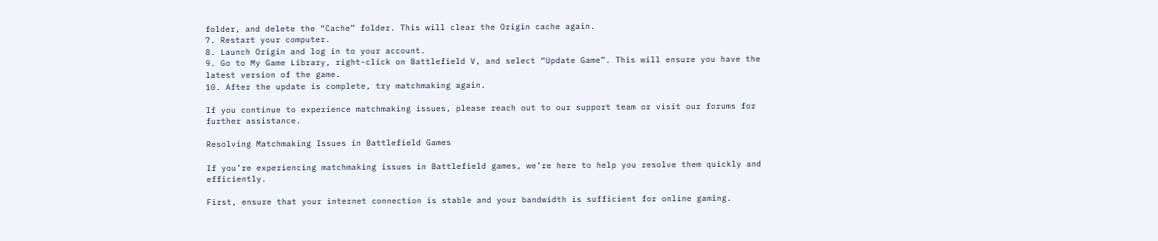folder, and delete the “Cache” folder. This will clear the Origin cache again.
7. Restart your computer.
8. Launch Origin and log in to your account.
9. Go to My Game Library, right-click on Battlefield V, and select “Update Game”. This will ensure you have the latest version of the game.
10. After the update is complete, try matchmaking again.

If you continue to experience matchmaking issues, please reach out to our support team or visit our forums for further assistance.

Resolving Matchmaking Issues in Battlefield Games

If you’re experiencing matchmaking issues in Battlefield games, we’re here to help you resolve them quickly and efficiently.

First, ensure that your internet connection is stable and your bandwidth is sufficient for online gaming.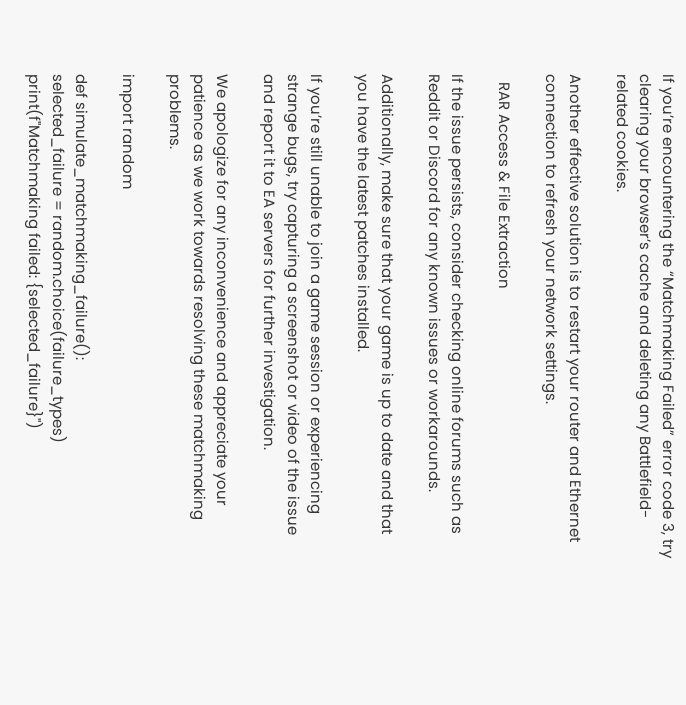If you’re encountering the “Matchmaking Failed” error code 3, try clearing your browser’s cache and deleting any Battlefield-related cookies.

Another effective solution is to restart your router and Ethernet connection to refresh your network settings.

  RAR Access & File Extraction

If the issue persists, consider checking online forums such as Reddit or Discord for any known issues or workarounds.

Additionally, make sure that your game is up to date and that you have the latest patches installed.

If you’re still unable to join a game session or experiencing strange bugs, try capturing a screenshot or video of the issue and report it to EA servers for further investigation.

We apologize for any inconvenience and appreciate your patience as we work towards resolving these matchmaking problems.

import random

def simulate_matchmaking_failure():
selected_failure = random.choice(failure_types)
print(f"Matchmaking failed: {selected_failure}")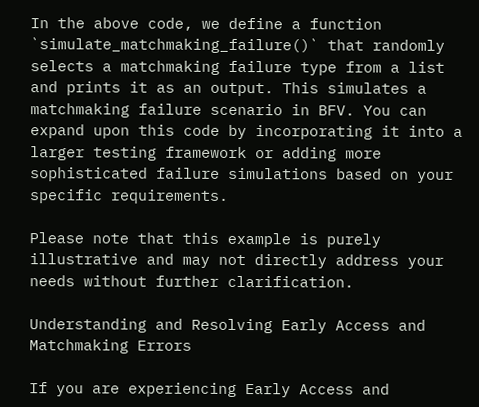In the above code, we define a function `simulate_matchmaking_failure()` that randomly selects a matchmaking failure type from a list and prints it as an output. This simulates a matchmaking failure scenario in BFV. You can expand upon this code by incorporating it into a larger testing framework or adding more sophisticated failure simulations based on your specific requirements.

Please note that this example is purely illustrative and may not directly address your needs without further clarification.

Understanding and Resolving Early Access and Matchmaking Errors

If you are experiencing Early Access and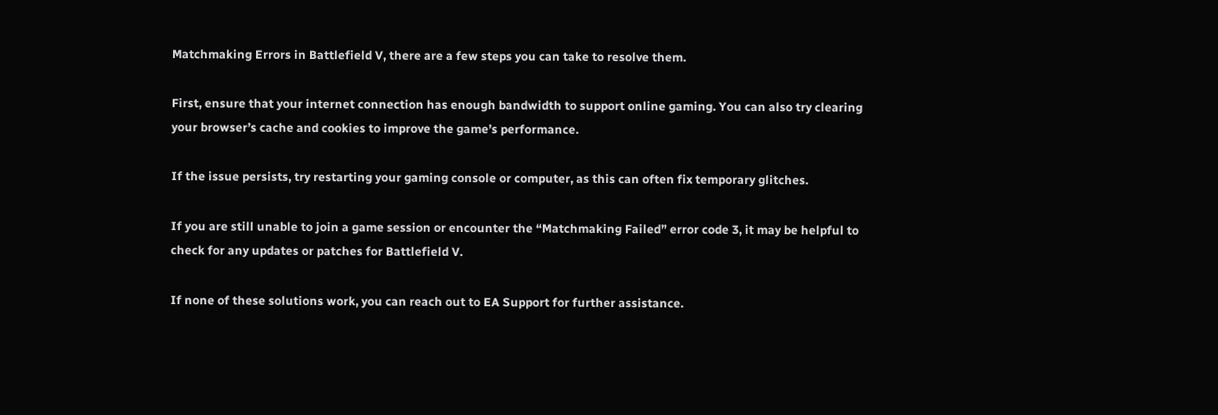Matchmaking Errors in Battlefield V, there are a few steps you can take to resolve them.

First, ensure that your internet connection has enough bandwidth to support online gaming. You can also try clearing your browser’s cache and cookies to improve the game’s performance.

If the issue persists, try restarting your gaming console or computer, as this can often fix temporary glitches.

If you are still unable to join a game session or encounter the “Matchmaking Failed” error code 3, it may be helpful to check for any updates or patches for Battlefield V.

If none of these solutions work, you can reach out to EA Support for further assistance.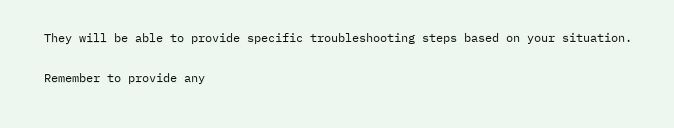They will be able to provide specific troubleshooting steps based on your situation.

Remember to provide any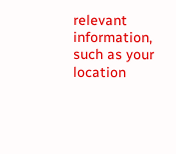relevant information, such as your location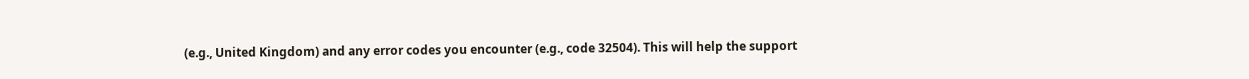(e.g., United Kingdom) and any error codes you encounter (e.g., code 32504). This will help the support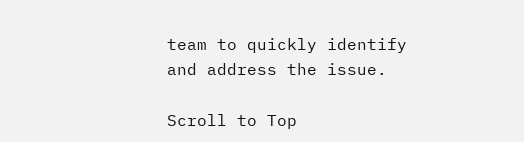team to quickly identify and address the issue.

Scroll to Top